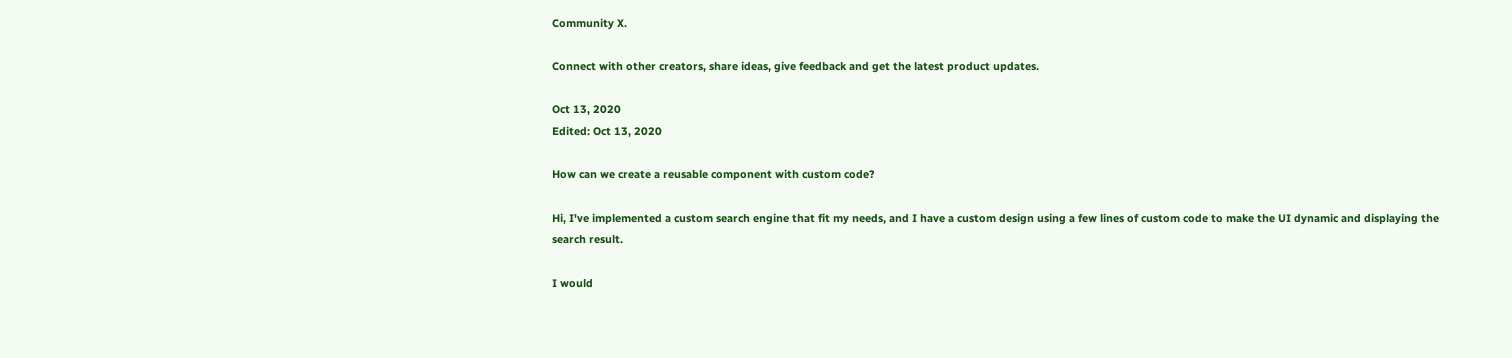Community X.

Connect with other creators, share ideas, give feedback and get the latest product updates.

Oct 13, 2020
Edited: Oct 13, 2020

How can we create a reusable component with custom code?

Hi, I've implemented a custom search engine that fit my needs, and I have a custom design using a few lines of custom code to make the UI dynamic and displaying the search result.

I would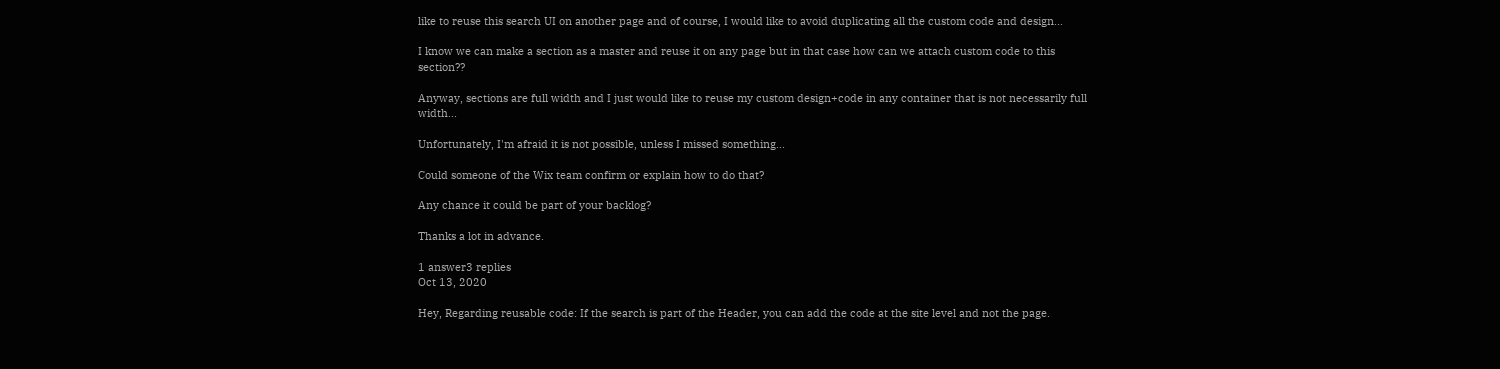like to reuse this search UI on another page and of course, I would like to avoid duplicating all the custom code and design...

I know we can make a section as a master and reuse it on any page but in that case how can we attach custom code to this section??

Anyway, sections are full width and I just would like to reuse my custom design+code in any container that is not necessarily full width...

Unfortunately, I'm afraid it is not possible, unless I missed something...

Could someone of the Wix team confirm or explain how to do that?

Any chance it could be part of your backlog?

Thanks a lot in advance.

1 answer3 replies
Oct 13, 2020

Hey, Regarding reusable code: If the search is part of the Header, you can add the code at the site level and not the page.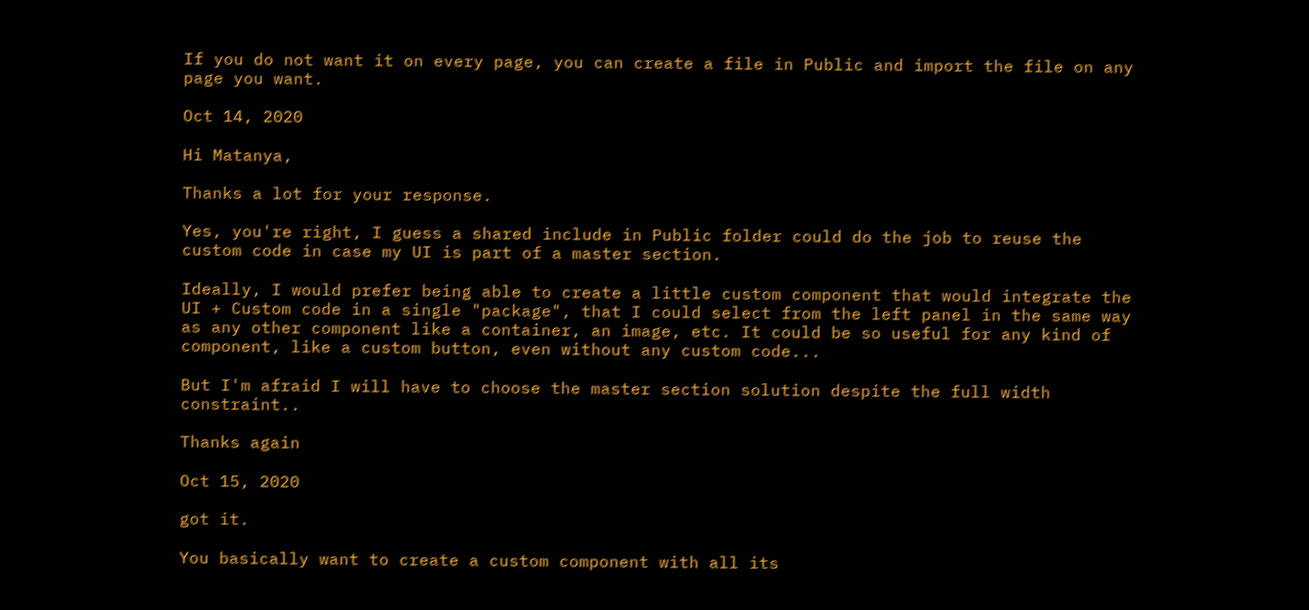If you do not want it on every page, you can create a file in Public and import the file on any page you want.

Oct 14, 2020

Hi Matanya,

Thanks a lot for your response.

Yes, you're right, I guess a shared include in Public folder could do the job to reuse the custom code in case my UI is part of a master section.

Ideally, I would prefer being able to create a little custom component that would integrate the UI + Custom code in a single "package", that I could select from the left panel in the same way as any other component like a container, an image, etc. It could be so useful for any kind of component, like a custom button, even without any custom code...

But I'm afraid I will have to choose the master section solution despite the full width constraint..

Thanks again

Oct 15, 2020

got it.

You basically want to create a custom component with all its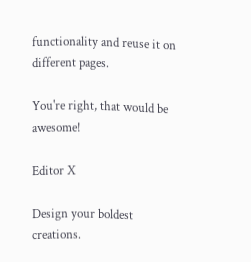functionality and reuse it on different pages.

You're right, that would be awesome!

Editor X

Design your boldest creations.